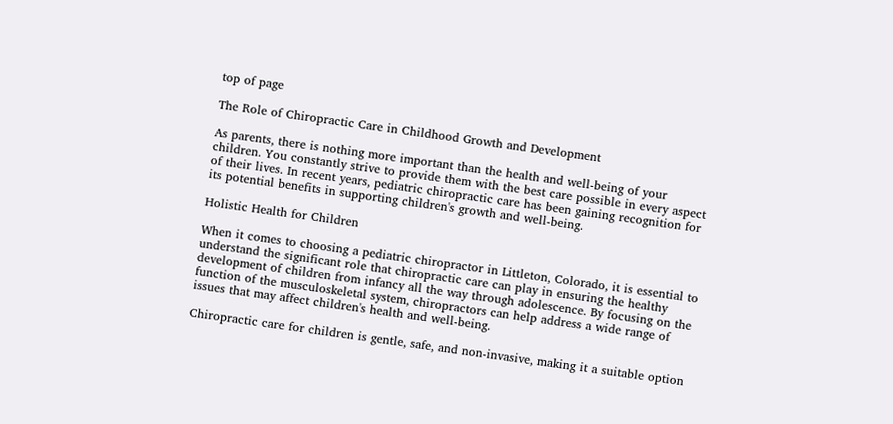top of page

The Role of Chiropractic Care in Childhood Growth and Development

As parents, there is nothing more important than the health and well-being of your children. You constantly strive to provide them with the best care possible in every aspect of their lives. In recent years, pediatric chiropractic care has been gaining recognition for its potential benefits in supporting children's growth and well-being.

Holistic Health for Children

When it comes to choosing a pediatric chiropractor in Littleton, Colorado, it is essential to understand the significant role that chiropractic care can play in ensuring the healthy development of children from infancy all the way through adolescence. By focusing on the function of the musculoskeletal system, chiropractors can help address a wide range of issues that may affect children's health and well-being.

Chiropractic care for children is gentle, safe, and non-invasive, making it a suitable option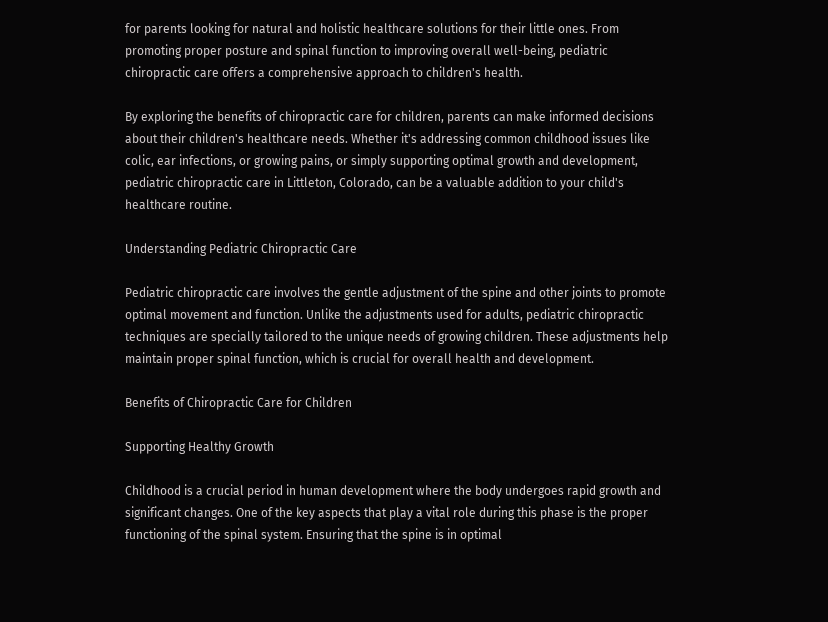for parents looking for natural and holistic healthcare solutions for their little ones. From promoting proper posture and spinal function to improving overall well-being, pediatric chiropractic care offers a comprehensive approach to children's health.

By exploring the benefits of chiropractic care for children, parents can make informed decisions about their children's healthcare needs. Whether it's addressing common childhood issues like colic, ear infections, or growing pains, or simply supporting optimal growth and development, pediatric chiropractic care in Littleton, Colorado, can be a valuable addition to your child's healthcare routine.

Understanding Pediatric Chiropractic Care

Pediatric chiropractic care involves the gentle adjustment of the spine and other joints to promote optimal movement and function. Unlike the adjustments used for adults, pediatric chiropractic techniques are specially tailored to the unique needs of growing children. These adjustments help maintain proper spinal function, which is crucial for overall health and development.

Benefits of Chiropractic Care for Children

Supporting Healthy Growth

Childhood is a crucial period in human development where the body undergoes rapid growth and significant changes. One of the key aspects that play a vital role during this phase is the proper functioning of the spinal system. Ensuring that the spine is in optimal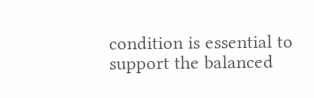condition is essential to support the balanced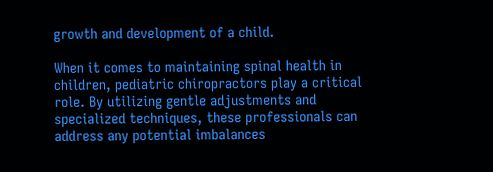growth and development of a child.

When it comes to maintaining spinal health in children, pediatric chiropractors play a critical role. By utilizing gentle adjustments and specialized techniques, these professionals can address any potential imbalances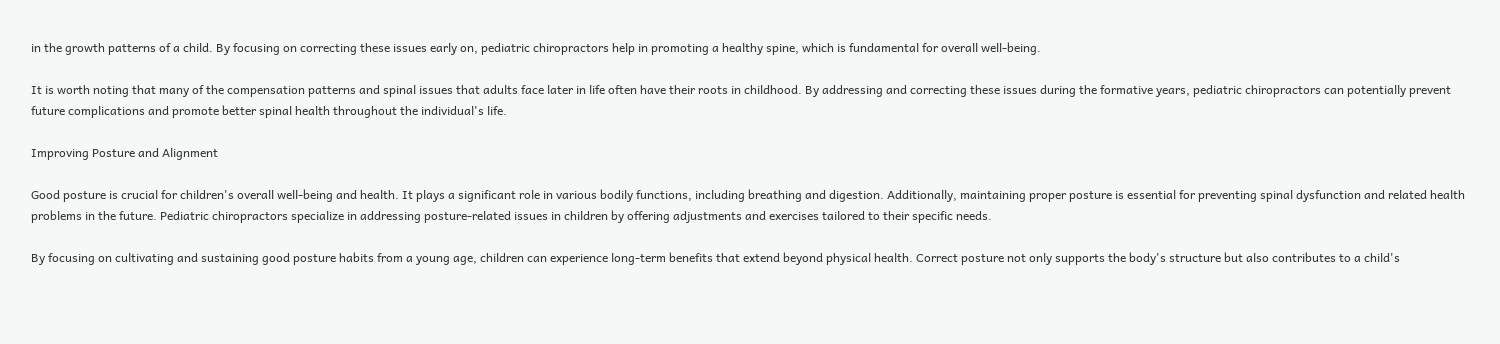in the growth patterns of a child. By focusing on correcting these issues early on, pediatric chiropractors help in promoting a healthy spine, which is fundamental for overall well-being.

It is worth noting that many of the compensation patterns and spinal issues that adults face later in life often have their roots in childhood. By addressing and correcting these issues during the formative years, pediatric chiropractors can potentially prevent future complications and promote better spinal health throughout the individual's life.

Improving Posture and Alignment

Good posture is crucial for children's overall well-being and health. It plays a significant role in various bodily functions, including breathing and digestion. Additionally, maintaining proper posture is essential for preventing spinal dysfunction and related health problems in the future. Pediatric chiropractors specialize in addressing posture-related issues in children by offering adjustments and exercises tailored to their specific needs.

By focusing on cultivating and sustaining good posture habits from a young age, children can experience long-term benefits that extend beyond physical health. Correct posture not only supports the body's structure but also contributes to a child's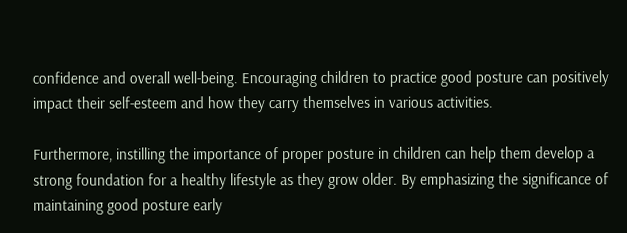confidence and overall well-being. Encouraging children to practice good posture can positively impact their self-esteem and how they carry themselves in various activities.

Furthermore, instilling the importance of proper posture in children can help them develop a strong foundation for a healthy lifestyle as they grow older. By emphasizing the significance of maintaining good posture early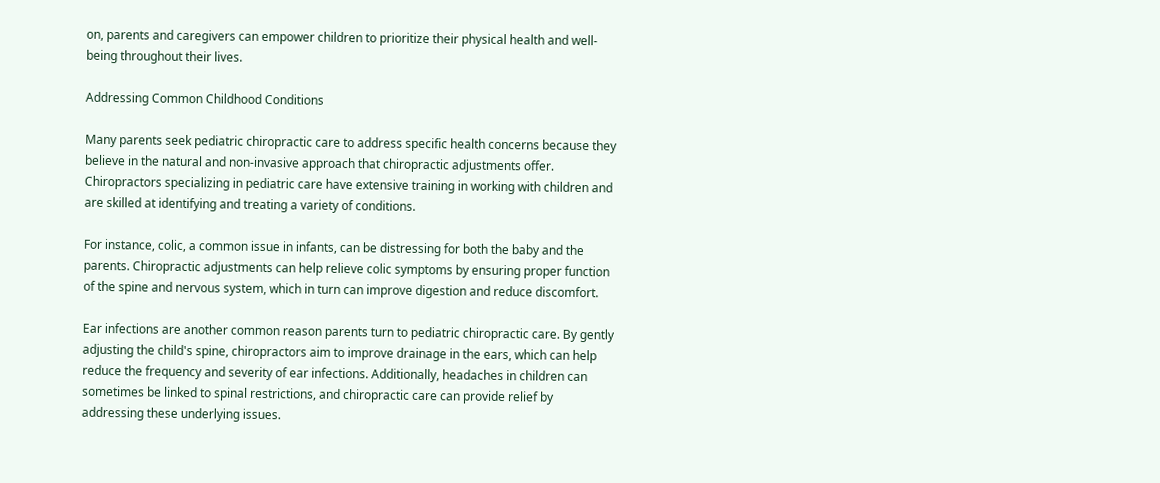on, parents and caregivers can empower children to prioritize their physical health and well-being throughout their lives.

Addressing Common Childhood Conditions

Many parents seek pediatric chiropractic care to address specific health concerns because they believe in the natural and non-invasive approach that chiropractic adjustments offer. Chiropractors specializing in pediatric care have extensive training in working with children and are skilled at identifying and treating a variety of conditions.

For instance, colic, a common issue in infants, can be distressing for both the baby and the parents. Chiropractic adjustments can help relieve colic symptoms by ensuring proper function of the spine and nervous system, which in turn can improve digestion and reduce discomfort.

Ear infections are another common reason parents turn to pediatric chiropractic care. By gently adjusting the child's spine, chiropractors aim to improve drainage in the ears, which can help reduce the frequency and severity of ear infections. Additionally, headaches in children can sometimes be linked to spinal restrictions, and chiropractic care can provide relief by addressing these underlying issues.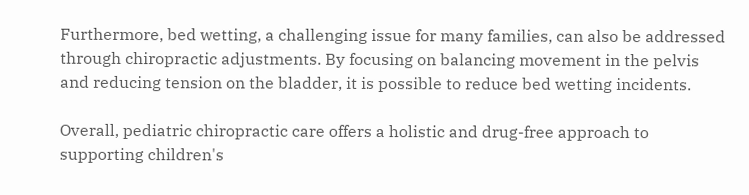Furthermore, bed wetting, a challenging issue for many families, can also be addressed through chiropractic adjustments. By focusing on balancing movement in the pelvis and reducing tension on the bladder, it is possible to reduce bed wetting incidents.

Overall, pediatric chiropractic care offers a holistic and drug-free approach to supporting children's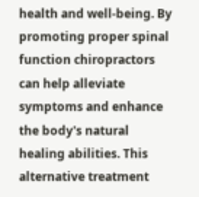health and well-being. By promoting proper spinal function chiropractors can help alleviate symptoms and enhance the body's natural healing abilities. This alternative treatment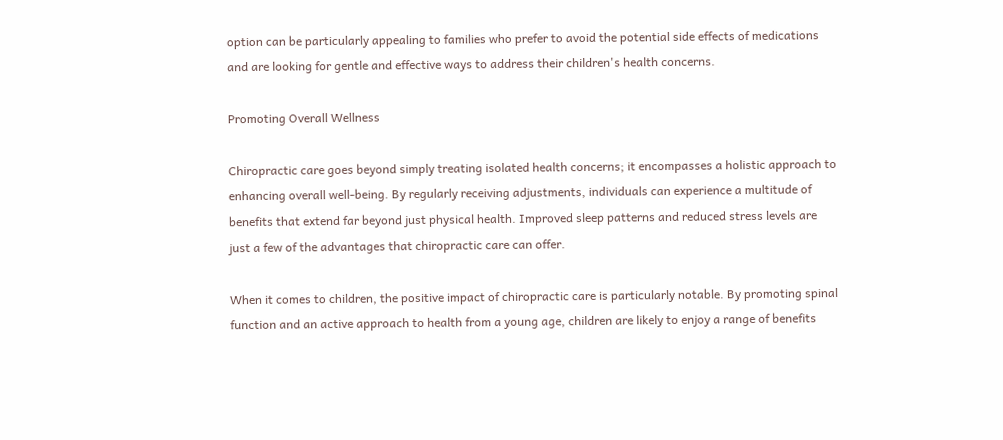option can be particularly appealing to families who prefer to avoid the potential side effects of medications and are looking for gentle and effective ways to address their children's health concerns.

Promoting Overall Wellness

Chiropractic care goes beyond simply treating isolated health concerns; it encompasses a holistic approach to enhancing overall well-being. By regularly receiving adjustments, individuals can experience a multitude of benefits that extend far beyond just physical health. Improved sleep patterns and reduced stress levels are just a few of the advantages that chiropractic care can offer.

When it comes to children, the positive impact of chiropractic care is particularly notable. By promoting spinal function and an active approach to health from a young age, children are likely to enjoy a range of benefits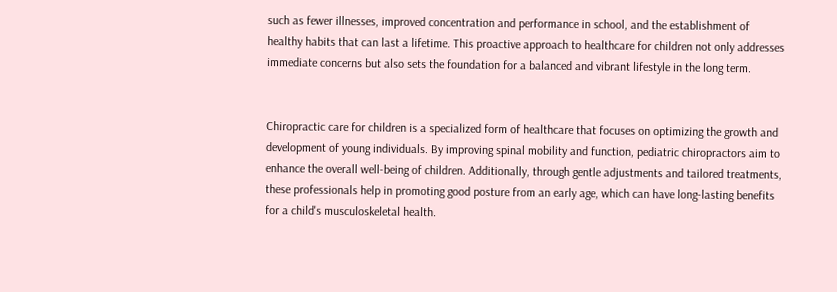such as fewer illnesses, improved concentration and performance in school, and the establishment of healthy habits that can last a lifetime. This proactive approach to healthcare for children not only addresses immediate concerns but also sets the foundation for a balanced and vibrant lifestyle in the long term.


Chiropractic care for children is a specialized form of healthcare that focuses on optimizing the growth and development of young individuals. By improving spinal mobility and function, pediatric chiropractors aim to enhance the overall well-being of children. Additionally, through gentle adjustments and tailored treatments, these professionals help in promoting good posture from an early age, which can have long-lasting benefits for a child's musculoskeletal health.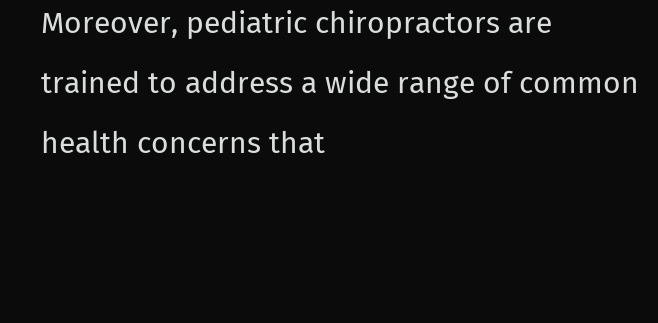Moreover, pediatric chiropractors are trained to address a wide range of common health concerns that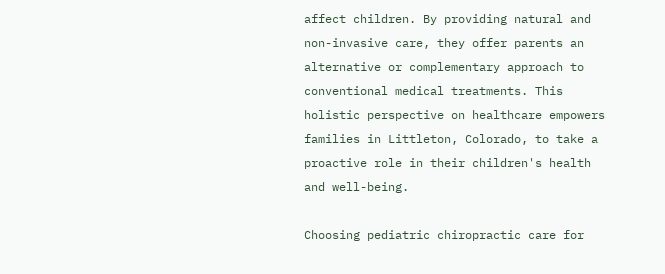affect children. By providing natural and non-invasive care, they offer parents an alternative or complementary approach to conventional medical treatments. This holistic perspective on healthcare empowers families in Littleton, Colorado, to take a proactive role in their children's health and well-being.

Choosing pediatric chiropractic care for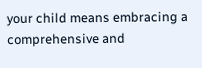your child means embracing a comprehensive and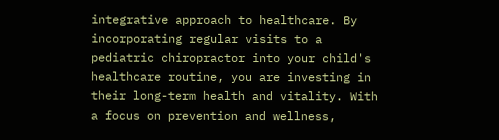integrative approach to healthcare. By incorporating regular visits to a pediatric chiropractor into your child's healthcare routine, you are investing in their long-term health and vitality. With a focus on prevention and wellness,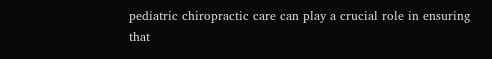pediatric chiropractic care can play a crucial role in ensuring that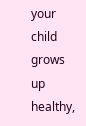your child grows up healthy,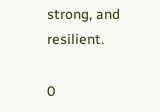strong, and resilient.

0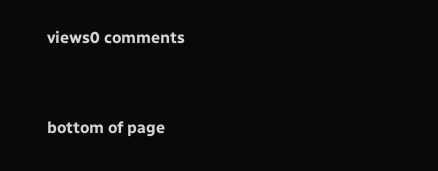views0 comments


bottom of page